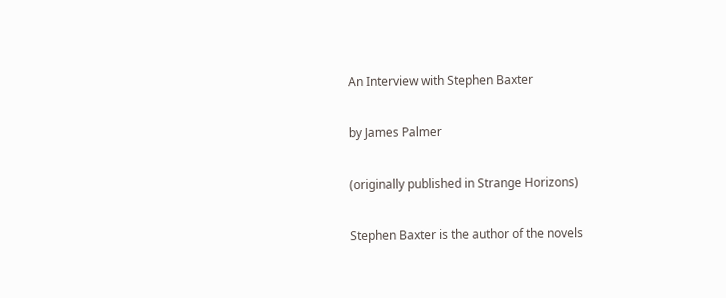An Interview with Stephen Baxter

by James Palmer

(originally published in Strange Horizons)

Stephen Baxter is the author of the novels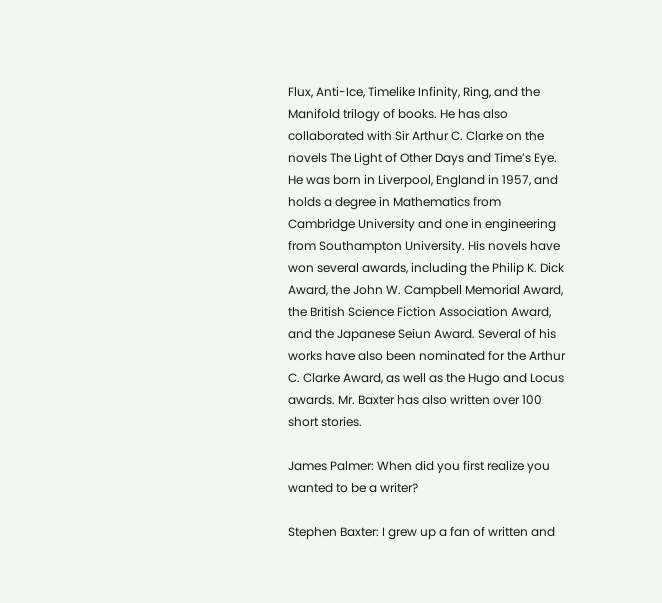Flux, Anti-Ice, Timelike Infinity, Ring, and the Manifold trilogy of books. He has also collaborated with Sir Arthur C. Clarke on the novels The Light of Other Days and Time’s Eye. He was born in Liverpool, England in 1957, and holds a degree in Mathematics from Cambridge University and one in engineering from Southampton University. His novels have won several awards, including the Philip K. Dick Award, the John W. Campbell Memorial Award, the British Science Fiction Association Award, and the Japanese Seiun Award. Several of his works have also been nominated for the Arthur C. Clarke Award, as well as the Hugo and Locus awards. Mr. Baxter has also written over 100 short stories.

James Palmer: When did you first realize you wanted to be a writer?

Stephen Baxter: I grew up a fan of written and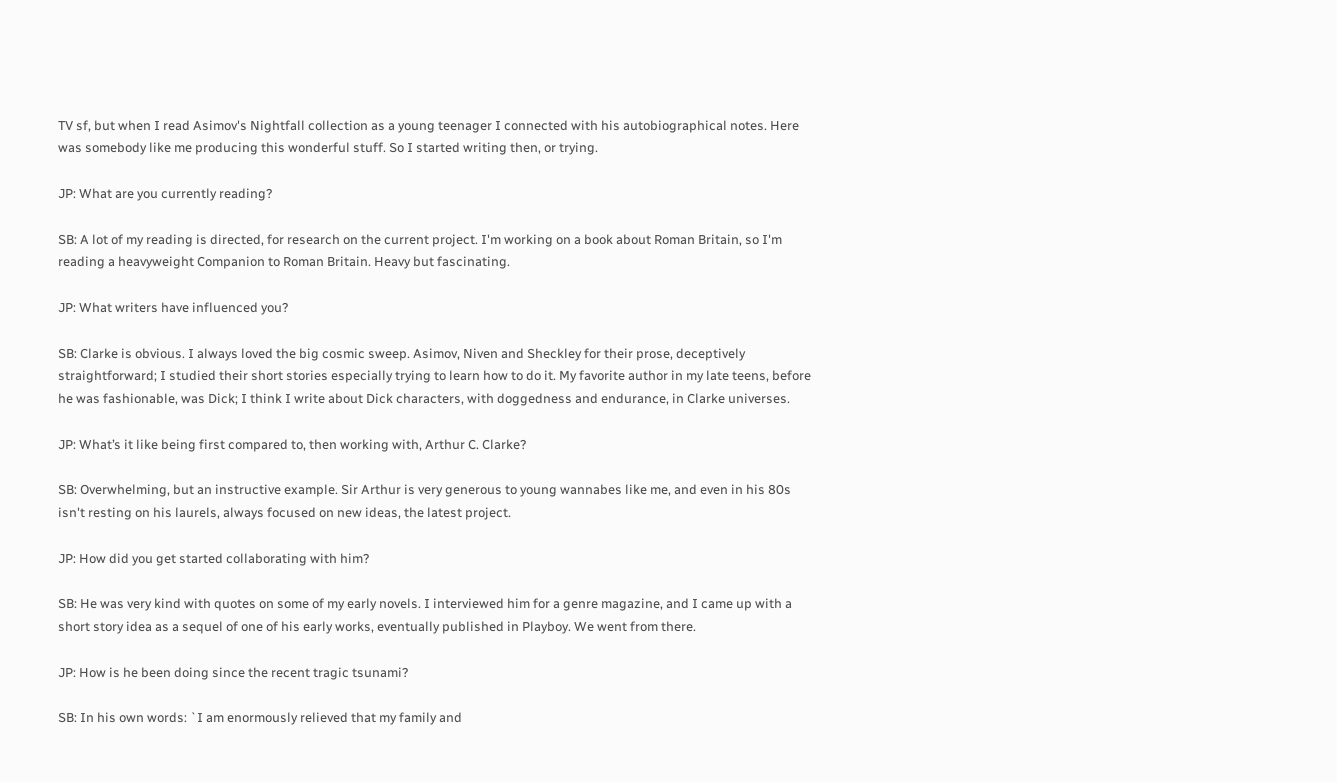TV sf, but when I read Asimov's Nightfall collection as a young teenager I connected with his autobiographical notes. Here was somebody like me producing this wonderful stuff. So I started writing then, or trying.

JP: What are you currently reading?

SB: A lot of my reading is directed, for research on the current project. I'm working on a book about Roman Britain, so I'm reading a heavyweight Companion to Roman Britain. Heavy but fascinating.

JP: What writers have influenced you?

SB: Clarke is obvious. I always loved the big cosmic sweep. Asimov, Niven and Sheckley for their prose, deceptively straightforward; I studied their short stories especially trying to learn how to do it. My favorite author in my late teens, before he was fashionable, was Dick; I think I write about Dick characters, with doggedness and endurance, in Clarke universes.

JP: What’s it like being first compared to, then working with, Arthur C. Clarke?

SB: Overwhelming, but an instructive example. Sir Arthur is very generous to young wannabes like me, and even in his 80s isn't resting on his laurels, always focused on new ideas, the latest project.

JP: How did you get started collaborating with him?

SB: He was very kind with quotes on some of my early novels. I interviewed him for a genre magazine, and I came up with a short story idea as a sequel of one of his early works, eventually published in Playboy. We went from there.

JP: How is he been doing since the recent tragic tsunami?

SB: In his own words: `I am enormously relieved that my family and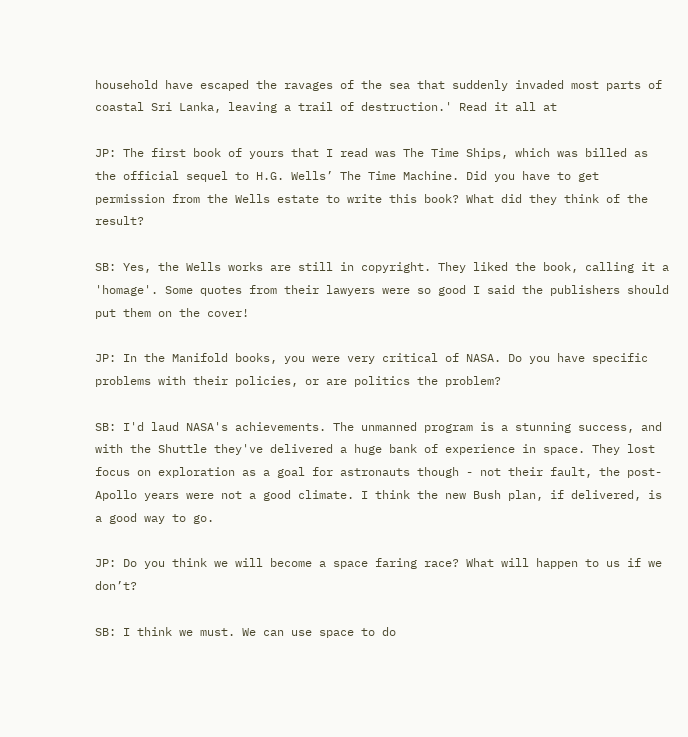household have escaped the ravages of the sea that suddenly invaded most parts of coastal Sri Lanka, leaving a trail of destruction.' Read it all at

JP: The first book of yours that I read was The Time Ships, which was billed as the official sequel to H.G. Wells’ The Time Machine. Did you have to get permission from the Wells estate to write this book? What did they think of the result?

SB: Yes, the Wells works are still in copyright. They liked the book, calling it a 'homage'. Some quotes from their lawyers were so good I said the publishers should put them on the cover!

JP: In the Manifold books, you were very critical of NASA. Do you have specific problems with their policies, or are politics the problem?

SB: I'd laud NASA's achievements. The unmanned program is a stunning success, and with the Shuttle they've delivered a huge bank of experience in space. They lost focus on exploration as a goal for astronauts though - not their fault, the post-Apollo years were not a good climate. I think the new Bush plan, if delivered, is a good way to go.

JP: Do you think we will become a space faring race? What will happen to us if we don’t?

SB: I think we must. We can use space to do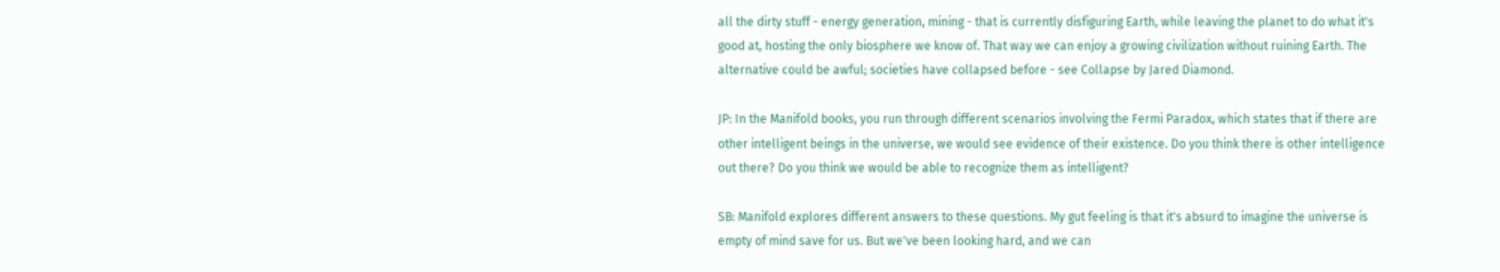all the dirty stuff - energy generation, mining - that is currently disfiguring Earth, while leaving the planet to do what it's good at, hosting the only biosphere we know of. That way we can enjoy a growing civilization without ruining Earth. The alternative could be awful; societies have collapsed before - see Collapse by Jared Diamond.

JP: In the Manifold books, you run through different scenarios involving the Fermi Paradox, which states that if there are other intelligent beings in the universe, we would see evidence of their existence. Do you think there is other intelligence out there? Do you think we would be able to recognize them as intelligent?

SB: Manifold explores different answers to these questions. My gut feeling is that it's absurd to imagine the universe is empty of mind save for us. But we've been looking hard, and we can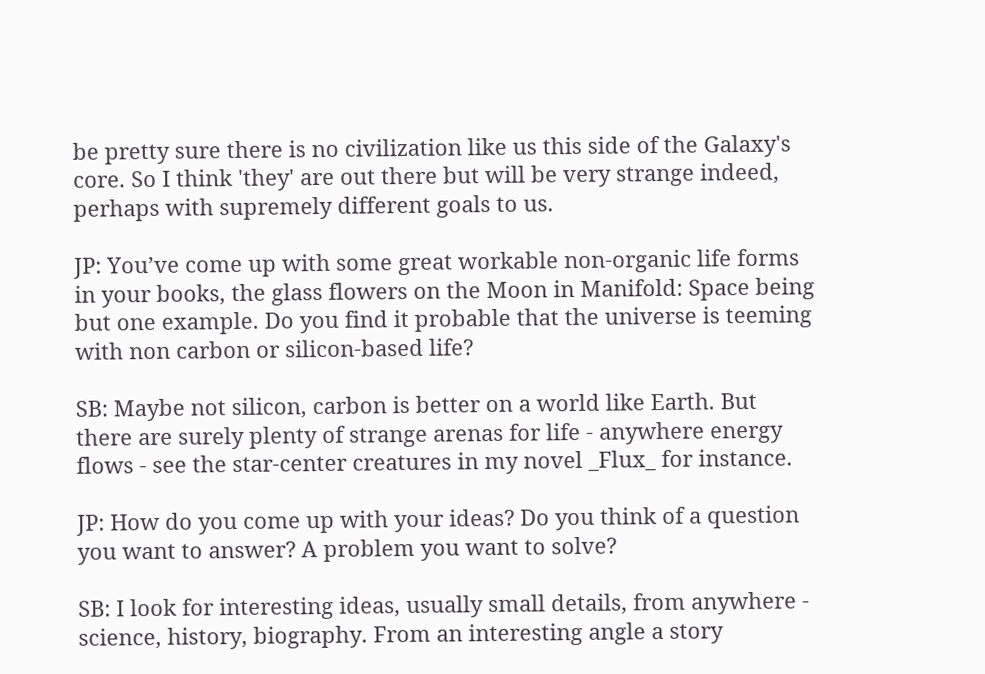be pretty sure there is no civilization like us this side of the Galaxy's core. So I think 'they' are out there but will be very strange indeed, perhaps with supremely different goals to us.

JP: You’ve come up with some great workable non-organic life forms in your books, the glass flowers on the Moon in Manifold: Space being but one example. Do you find it probable that the universe is teeming with non carbon or silicon-based life?

SB: Maybe not silicon, carbon is better on a world like Earth. But there are surely plenty of strange arenas for life - anywhere energy flows - see the star-center creatures in my novel _Flux_ for instance.

JP: How do you come up with your ideas? Do you think of a question you want to answer? A problem you want to solve?

SB: I look for interesting ideas, usually small details, from anywhere - science, history, biography. From an interesting angle a story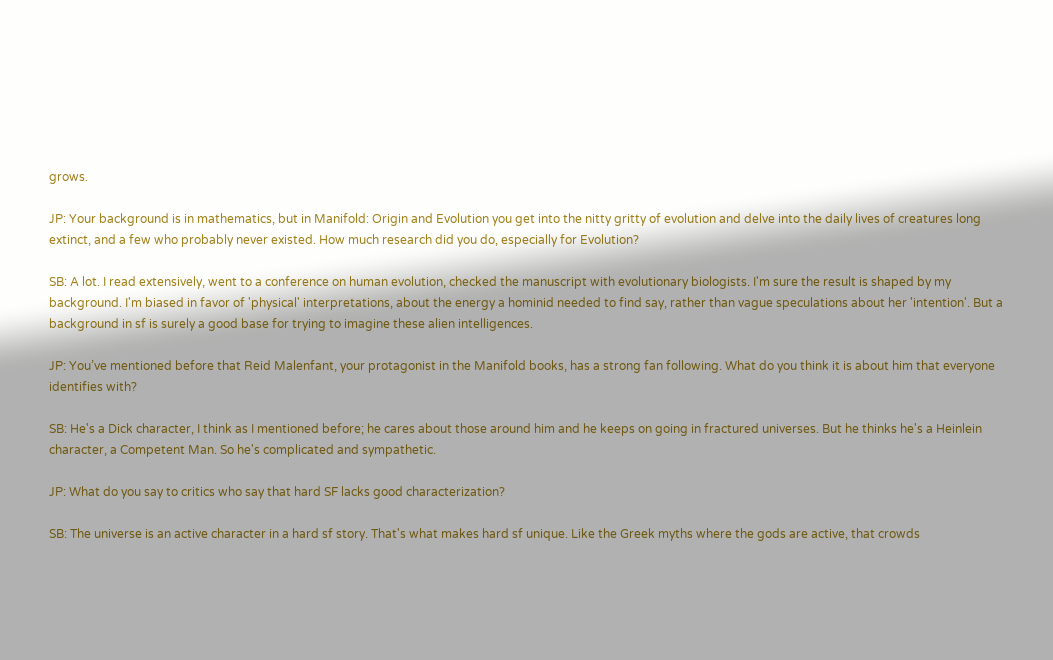grows.

JP: Your background is in mathematics, but in Manifold: Origin and Evolution you get into the nitty gritty of evolution and delve into the daily lives of creatures long extinct, and a few who probably never existed. How much research did you do, especially for Evolution?

SB: A lot. I read extensively, went to a conference on human evolution, checked the manuscript with evolutionary biologists. I'm sure the result is shaped by my background. I'm biased in favor of 'physical' interpretations, about the energy a hominid needed to find say, rather than vague speculations about her 'intention'. But a background in sf is surely a good base for trying to imagine these alien intelligences.

JP: You’ve mentioned before that Reid Malenfant, your protagonist in the Manifold books, has a strong fan following. What do you think it is about him that everyone identifies with?

SB: He's a Dick character, I think as I mentioned before; he cares about those around him and he keeps on going in fractured universes. But he thinks he's a Heinlein character, a Competent Man. So he's complicated and sympathetic.

JP: What do you say to critics who say that hard SF lacks good characterization?

SB: The universe is an active character in a hard sf story. That's what makes hard sf unique. Like the Greek myths where the gods are active, that crowds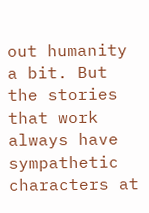out humanity a bit. But the stories that work always have sympathetic characters at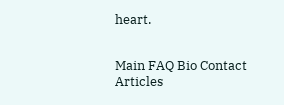heart.


Main FAQ Bio Contact Articles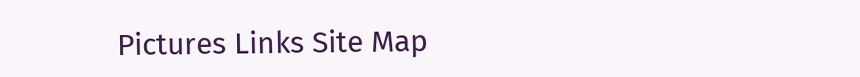Pictures Links Site Map